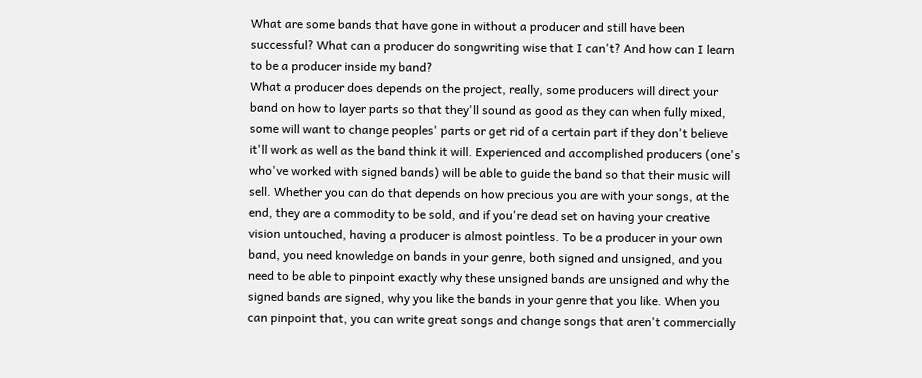What are some bands that have gone in without a producer and still have been successful? What can a producer do songwriting wise that I can't? And how can I learn to be a producer inside my band?
What a producer does depends on the project, really, some producers will direct your band on how to layer parts so that they'll sound as good as they can when fully mixed, some will want to change peoples' parts or get rid of a certain part if they don't believe it'll work as well as the band think it will. Experienced and accomplished producers (one's who've worked with signed bands) will be able to guide the band so that their music will sell. Whether you can do that depends on how precious you are with your songs, at the end, they are a commodity to be sold, and if you're dead set on having your creative vision untouched, having a producer is almost pointless. To be a producer in your own band, you need knowledge on bands in your genre, both signed and unsigned, and you need to be able to pinpoint exactly why these unsigned bands are unsigned and why the signed bands are signed, why you like the bands in your genre that you like. When you can pinpoint that, you can write great songs and change songs that aren't commercially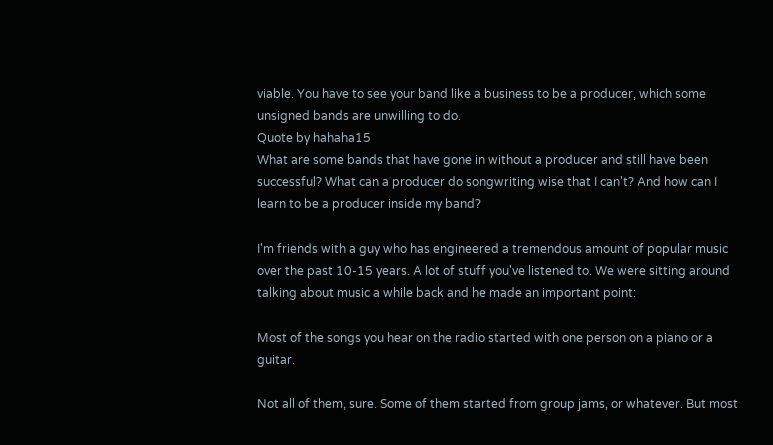viable. You have to see your band like a business to be a producer, which some unsigned bands are unwilling to do.
Quote by hahaha15
What are some bands that have gone in without a producer and still have been successful? What can a producer do songwriting wise that I can't? And how can I learn to be a producer inside my band?

I'm friends with a guy who has engineered a tremendous amount of popular music over the past 10-15 years. A lot of stuff you've listened to. We were sitting around talking about music a while back and he made an important point:

Most of the songs you hear on the radio started with one person on a piano or a guitar.

Not all of them, sure. Some of them started from group jams, or whatever. But most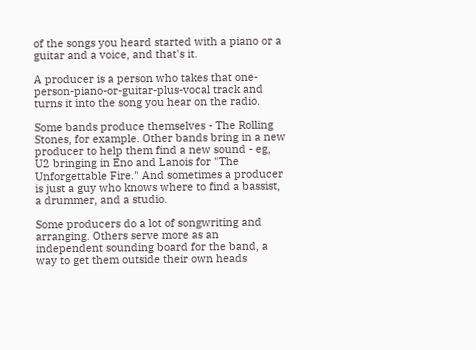of the songs you heard started with a piano or a guitar and a voice, and that's it.

A producer is a person who takes that one-person-piano-or-guitar-plus-vocal track and turns it into the song you hear on the radio.

Some bands produce themselves - The Rolling Stones, for example. Other bands bring in a new producer to help them find a new sound - eg, U2 bringing in Eno and Lanois for "The Unforgettable Fire." And sometimes a producer is just a guy who knows where to find a bassist, a drummer, and a studio.

Some producers do a lot of songwriting and arranging. Others serve more as an independent sounding board for the band, a way to get them outside their own heads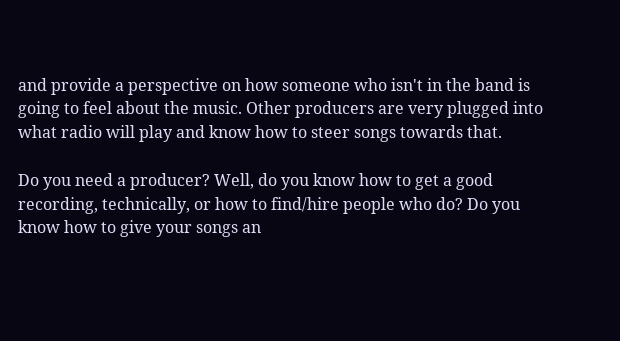and provide a perspective on how someone who isn't in the band is going to feel about the music. Other producers are very plugged into what radio will play and know how to steer songs towards that.

Do you need a producer? Well, do you know how to get a good recording, technically, or how to find/hire people who do? Do you know how to give your songs an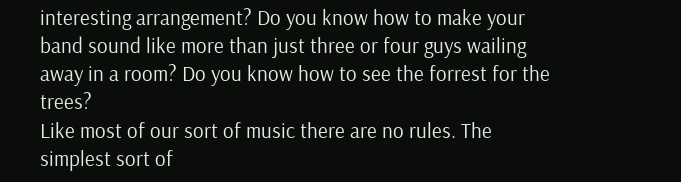interesting arrangement? Do you know how to make your band sound like more than just three or four guys wailing away in a room? Do you know how to see the forrest for the trees?
Like most of our sort of music there are no rules. The simplest sort of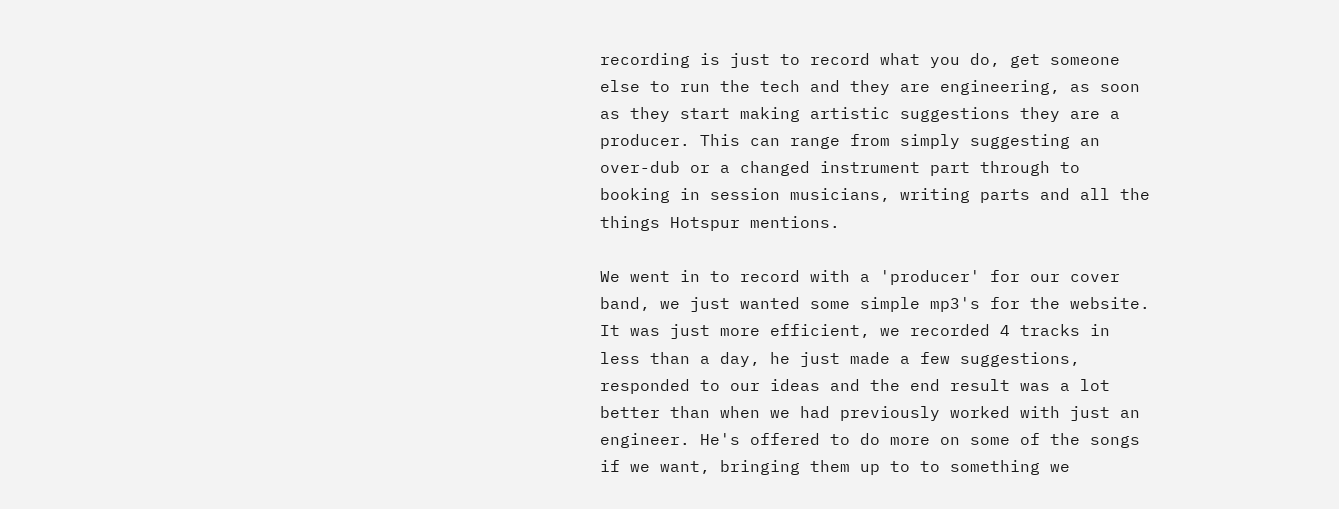recording is just to record what you do, get someone else to run the tech and they are engineering, as soon as they start making artistic suggestions they are a producer. This can range from simply suggesting an over-dub or a changed instrument part through to booking in session musicians, writing parts and all the things Hotspur mentions.

We went in to record with a 'producer' for our cover band, we just wanted some simple mp3's for the website. It was just more efficient, we recorded 4 tracks in less than a day, he just made a few suggestions, responded to our ideas and the end result was a lot better than when we had previously worked with just an engineer. He's offered to do more on some of the songs if we want, bringing them up to to something we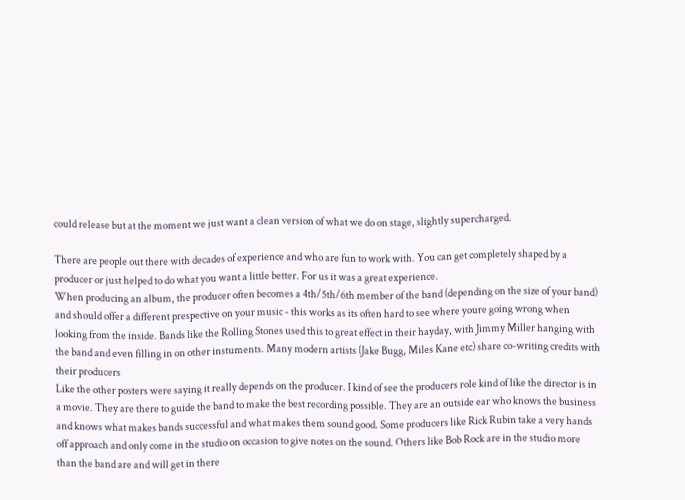could release but at the moment we just want a clean version of what we do on stage, slightly supercharged.

There are people out there with decades of experience and who are fun to work with. You can get completely shaped by a producer or just helped to do what you want a little better. For us it was a great experience.
When producing an album, the producer often becomes a 4th/5th/6th member of the band (depending on the size of your band) and should offer a different prespective on your music - this works as its often hard to see where youre going wrong when looking from the inside. Bands like the Rolling Stones used this to great effect in their hayday, with Jimmy Miller hanging with the band and even filling in on other instuments. Many modern artists (Jake Bugg, Miles Kane etc) share co-writing credits with their producers
Like the other posters were saying it really depends on the producer. I kind of see the producers role kind of like the director is in a movie. They are there to guide the band to make the best recording possible. They are an outside ear who knows the business and knows what makes bands successful and what makes them sound good. Some producers like Rick Rubin take a very hands off approach and only come in the studio on occasion to give notes on the sound. Others like Bob Rock are in the studio more than the band are and will get in there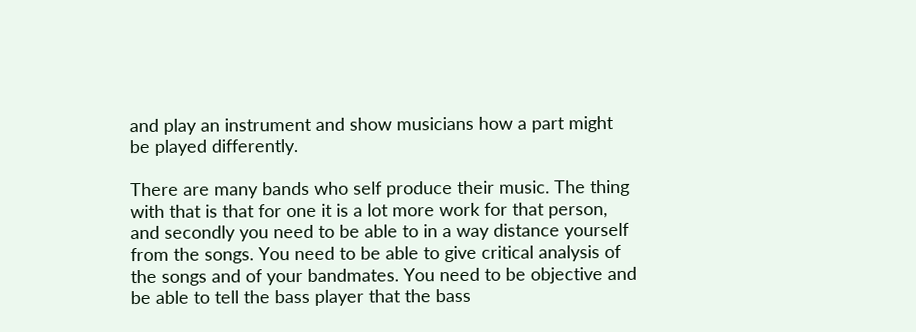and play an instrument and show musicians how a part might be played differently.

There are many bands who self produce their music. The thing with that is that for one it is a lot more work for that person, and secondly you need to be able to in a way distance yourself from the songs. You need to be able to give critical analysis of the songs and of your bandmates. You need to be objective and be able to tell the bass player that the bass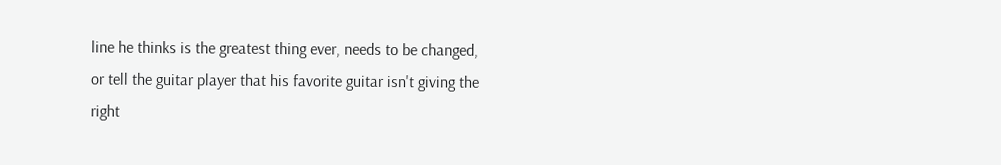line he thinks is the greatest thing ever, needs to be changed, or tell the guitar player that his favorite guitar isn't giving the right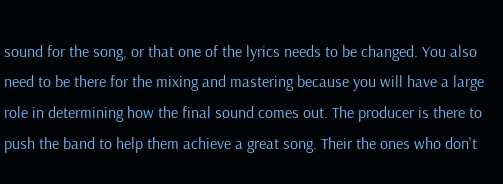sound for the song, or that one of the lyrics needs to be changed. You also need to be there for the mixing and mastering because you will have a large role in determining how the final sound comes out. The producer is there to push the band to help them achieve a great song. Their the ones who don't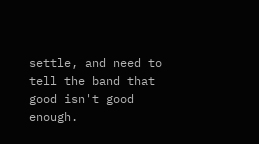settle, and need to tell the band that good isn't good enough.